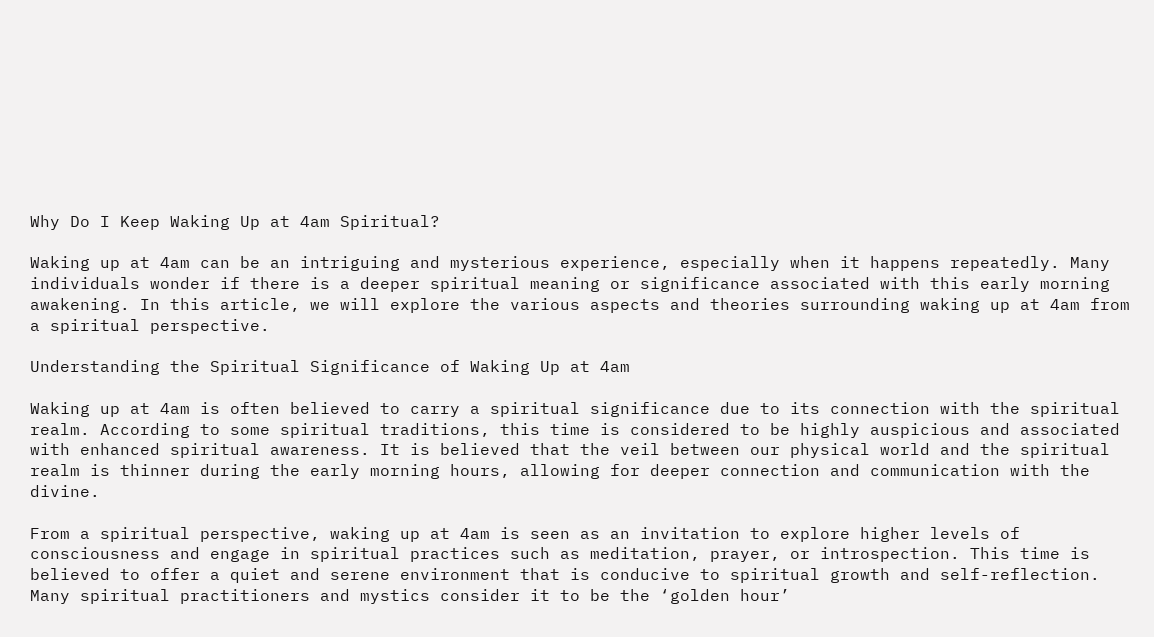Why Do I Keep Waking Up at 4am Spiritual?

Waking up at 4am can be an intriguing and mysterious experience, especially when it happens repeatedly. Many individuals wonder if there is a deeper spiritual meaning or significance associated with this early morning awakening. In this article, we will explore the various aspects and theories surrounding waking up at 4am from a spiritual perspective.

Understanding the Spiritual Significance of Waking Up at 4am

Waking up at 4am is often believed to carry a spiritual significance due to its connection with the spiritual realm. According to some spiritual traditions, this time is considered to be highly auspicious and associated with enhanced spiritual awareness. It is believed that the veil between our physical world and the spiritual realm is thinner during the early morning hours, allowing for deeper connection and communication with the divine.

From a spiritual perspective, waking up at 4am is seen as an invitation to explore higher levels of consciousness and engage in spiritual practices such as meditation, prayer, or introspection. This time is believed to offer a quiet and serene environment that is conducive to spiritual growth and self-reflection. Many spiritual practitioners and mystics consider it to be the ‘golden hour’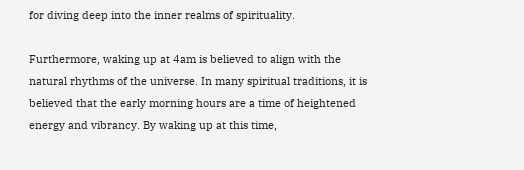for diving deep into the inner realms of spirituality.

Furthermore, waking up at 4am is believed to align with the natural rhythms of the universe. In many spiritual traditions, it is believed that the early morning hours are a time of heightened energy and vibrancy. By waking up at this time,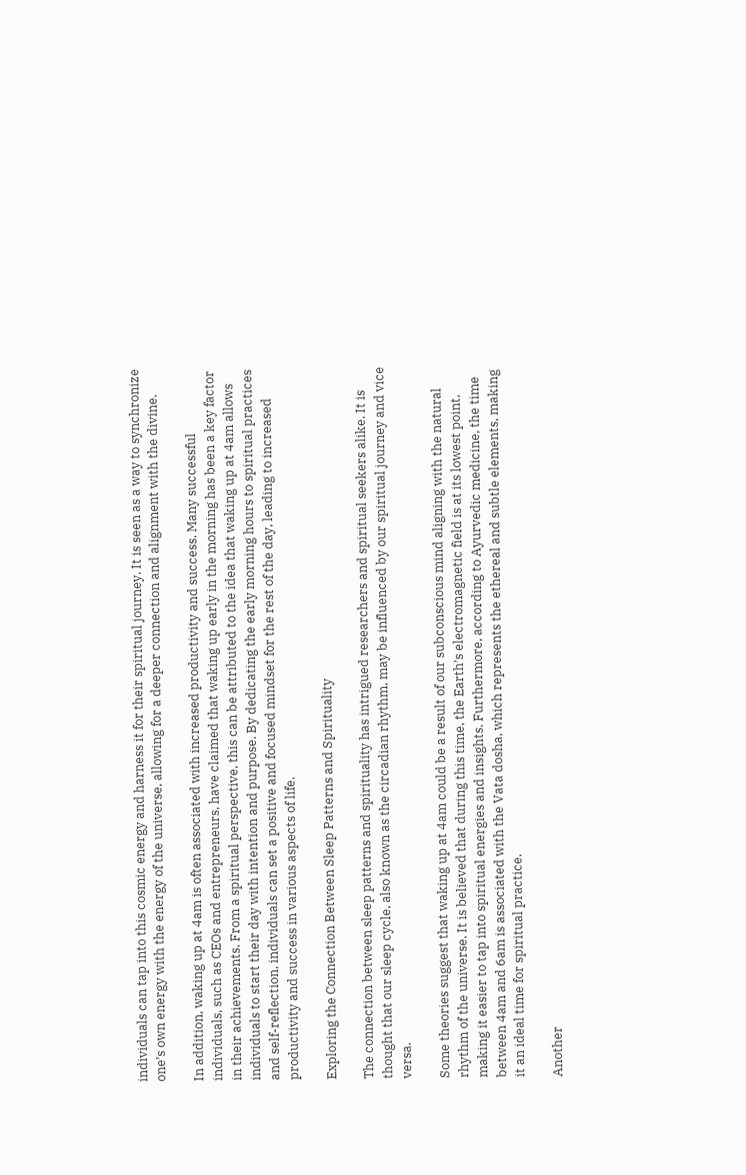individuals can tap into this cosmic energy and harness it for their spiritual journey. It is seen as a way to synchronize one’s own energy with the energy of the universe, allowing for a deeper connection and alignment with the divine.

In addition, waking up at 4am is often associated with increased productivity and success. Many successful individuals, such as CEOs and entrepreneurs, have claimed that waking up early in the morning has been a key factor in their achievements. From a spiritual perspective, this can be attributed to the idea that waking up at 4am allows individuals to start their day with intention and purpose. By dedicating the early morning hours to spiritual practices and self-reflection, individuals can set a positive and focused mindset for the rest of the day, leading to increased productivity and success in various aspects of life.

Exploring the Connection Between Sleep Patterns and Spirituality

The connection between sleep patterns and spirituality has intrigued researchers and spiritual seekers alike. It is thought that our sleep cycle, also known as the circadian rhythm, may be influenced by our spiritual journey and vice versa.

Some theories suggest that waking up at 4am could be a result of our subconscious mind aligning with the natural rhythm of the universe. It is believed that during this time, the Earth’s electromagnetic field is at its lowest point, making it easier to tap into spiritual energies and insights. Furthermore, according to Ayurvedic medicine, the time between 4am and 6am is associated with the Vata dosha, which represents the ethereal and subtle elements, making it an ideal time for spiritual practice.

Another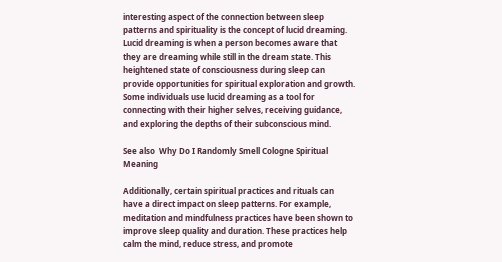interesting aspect of the connection between sleep patterns and spirituality is the concept of lucid dreaming. Lucid dreaming is when a person becomes aware that they are dreaming while still in the dream state. This heightened state of consciousness during sleep can provide opportunities for spiritual exploration and growth. Some individuals use lucid dreaming as a tool for connecting with their higher selves, receiving guidance, and exploring the depths of their subconscious mind.

See also  Why Do I Randomly Smell Cologne Spiritual Meaning

Additionally, certain spiritual practices and rituals can have a direct impact on sleep patterns. For example, meditation and mindfulness practices have been shown to improve sleep quality and duration. These practices help calm the mind, reduce stress, and promote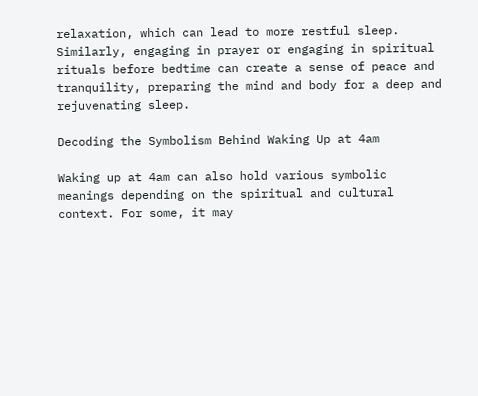relaxation, which can lead to more restful sleep. Similarly, engaging in prayer or engaging in spiritual rituals before bedtime can create a sense of peace and tranquility, preparing the mind and body for a deep and rejuvenating sleep.

Decoding the Symbolism Behind Waking Up at 4am

Waking up at 4am can also hold various symbolic meanings depending on the spiritual and cultural context. For some, it may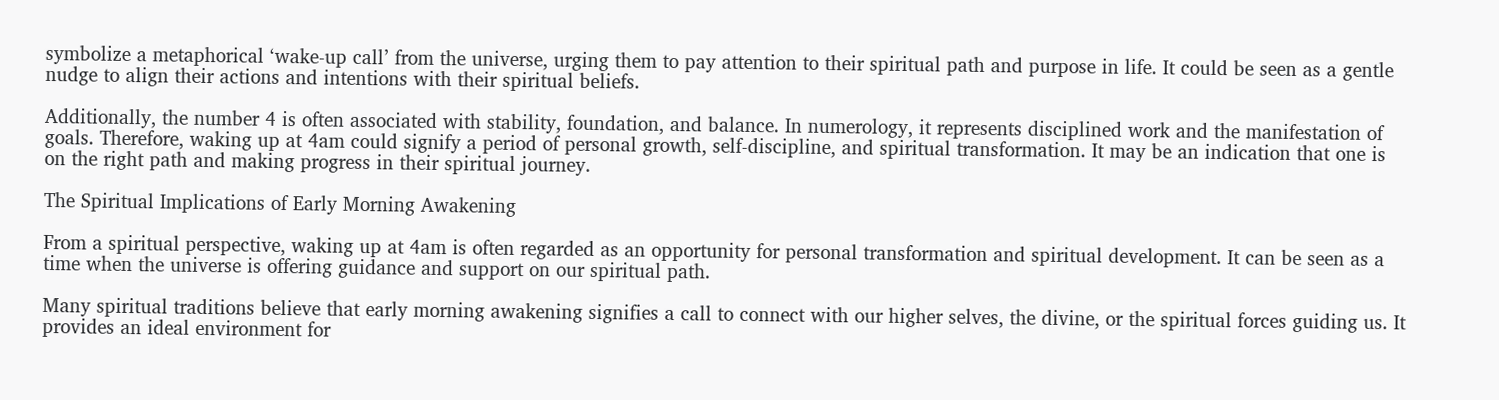symbolize a metaphorical ‘wake-up call’ from the universe, urging them to pay attention to their spiritual path and purpose in life. It could be seen as a gentle nudge to align their actions and intentions with their spiritual beliefs.

Additionally, the number 4 is often associated with stability, foundation, and balance. In numerology, it represents disciplined work and the manifestation of goals. Therefore, waking up at 4am could signify a period of personal growth, self-discipline, and spiritual transformation. It may be an indication that one is on the right path and making progress in their spiritual journey.

The Spiritual Implications of Early Morning Awakening

From a spiritual perspective, waking up at 4am is often regarded as an opportunity for personal transformation and spiritual development. It can be seen as a time when the universe is offering guidance and support on our spiritual path.

Many spiritual traditions believe that early morning awakening signifies a call to connect with our higher selves, the divine, or the spiritual forces guiding us. It provides an ideal environment for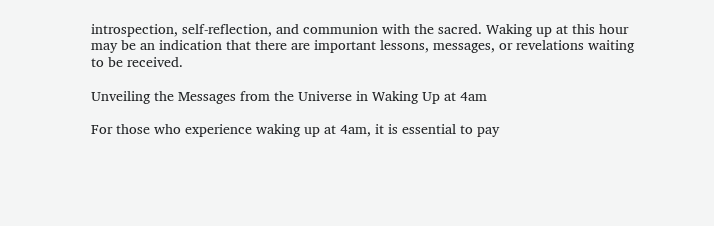introspection, self-reflection, and communion with the sacred. Waking up at this hour may be an indication that there are important lessons, messages, or revelations waiting to be received.

Unveiling the Messages from the Universe in Waking Up at 4am

For those who experience waking up at 4am, it is essential to pay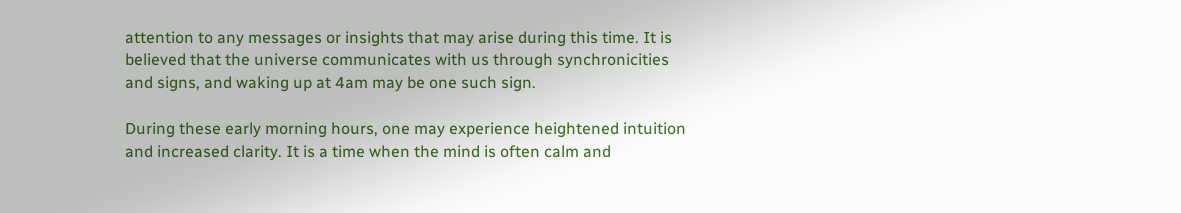attention to any messages or insights that may arise during this time. It is believed that the universe communicates with us through synchronicities and signs, and waking up at 4am may be one such sign.

During these early morning hours, one may experience heightened intuition and increased clarity. It is a time when the mind is often calm and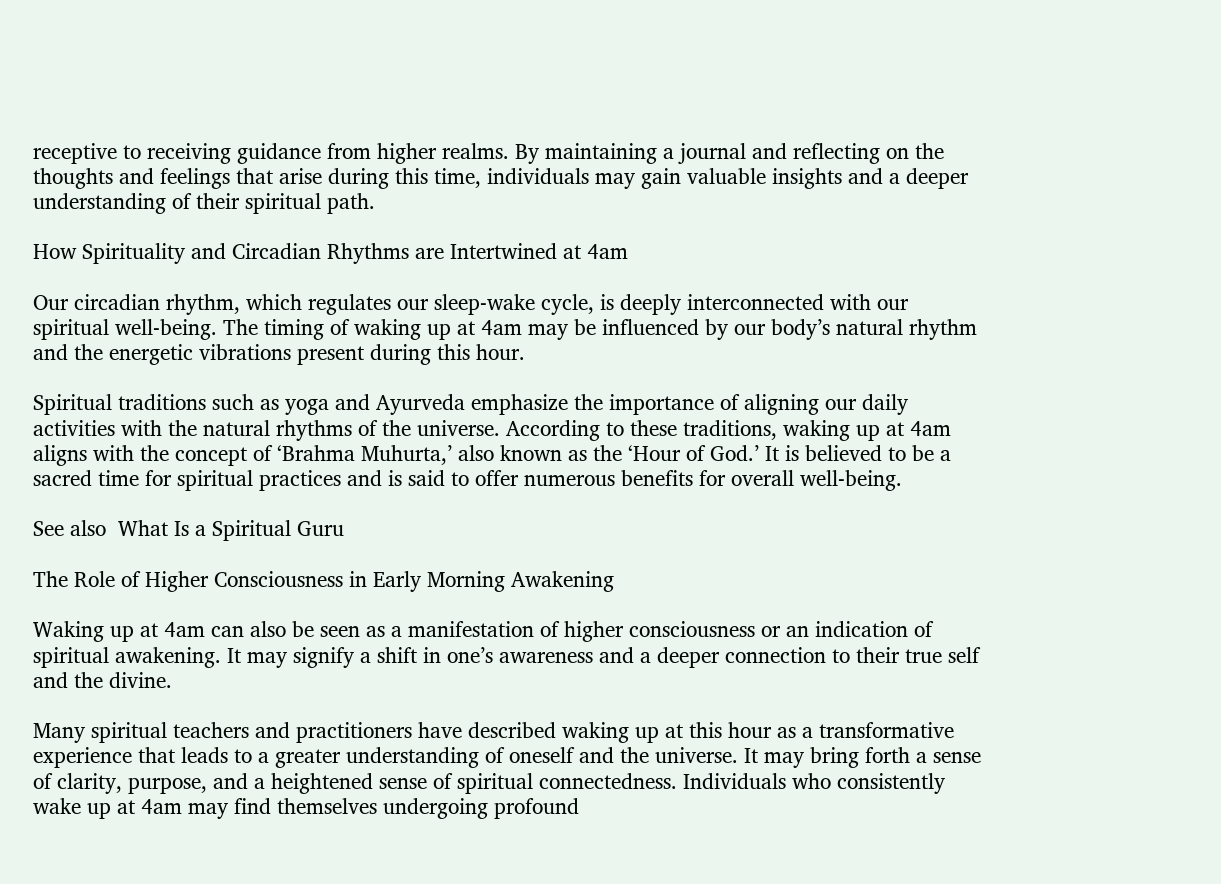receptive to receiving guidance from higher realms. By maintaining a journal and reflecting on the thoughts and feelings that arise during this time, individuals may gain valuable insights and a deeper understanding of their spiritual path.

How Spirituality and Circadian Rhythms are Intertwined at 4am

Our circadian rhythm, which regulates our sleep-wake cycle, is deeply interconnected with our spiritual well-being. The timing of waking up at 4am may be influenced by our body’s natural rhythm and the energetic vibrations present during this hour.

Spiritual traditions such as yoga and Ayurveda emphasize the importance of aligning our daily activities with the natural rhythms of the universe. According to these traditions, waking up at 4am aligns with the concept of ‘Brahma Muhurta,’ also known as the ‘Hour of God.’ It is believed to be a sacred time for spiritual practices and is said to offer numerous benefits for overall well-being.

See also  What Is a Spiritual Guru

The Role of Higher Consciousness in Early Morning Awakening

Waking up at 4am can also be seen as a manifestation of higher consciousness or an indication of spiritual awakening. It may signify a shift in one’s awareness and a deeper connection to their true self and the divine.

Many spiritual teachers and practitioners have described waking up at this hour as a transformative experience that leads to a greater understanding of oneself and the universe. It may bring forth a sense of clarity, purpose, and a heightened sense of spiritual connectedness. Individuals who consistently wake up at 4am may find themselves undergoing profound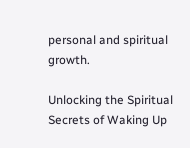personal and spiritual growth.

Unlocking the Spiritual Secrets of Waking Up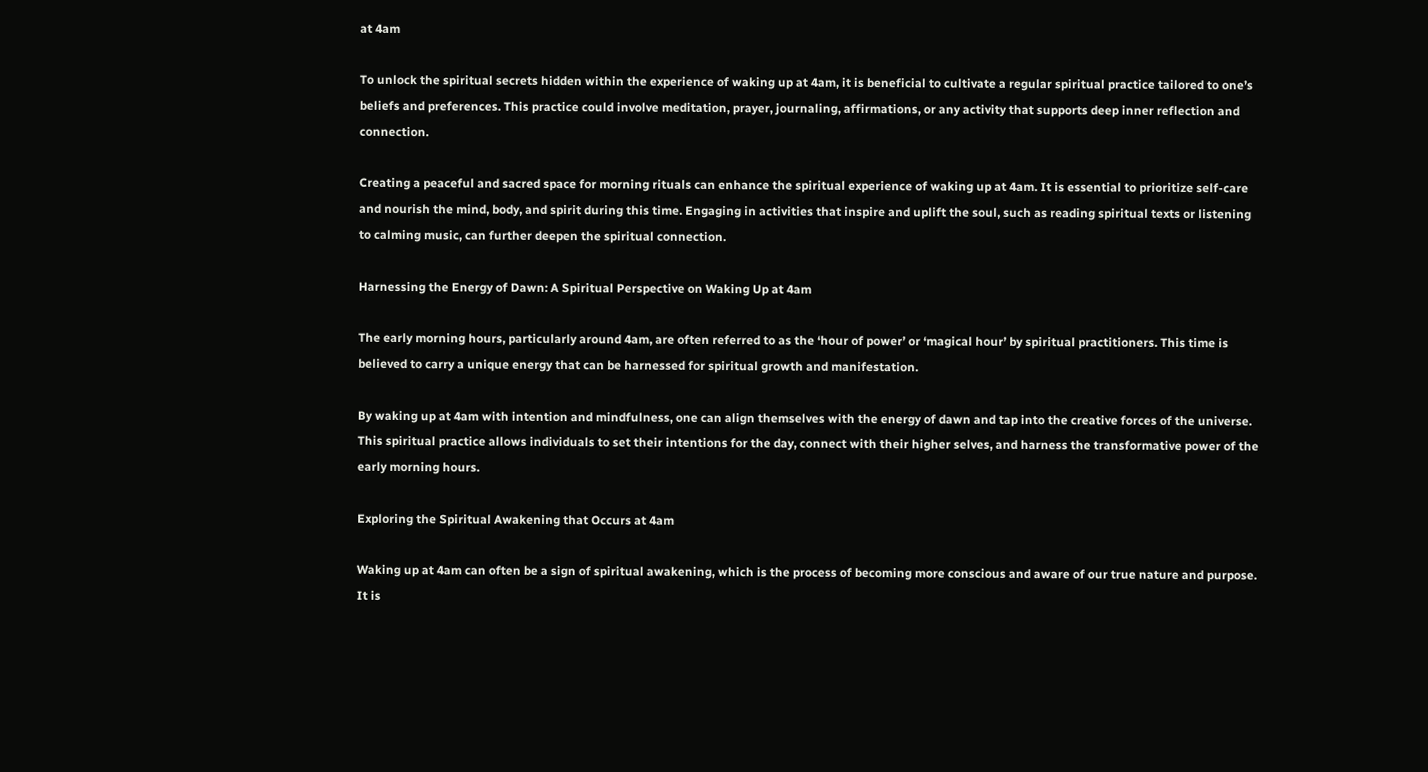at 4am

To unlock the spiritual secrets hidden within the experience of waking up at 4am, it is beneficial to cultivate a regular spiritual practice tailored to one’s beliefs and preferences. This practice could involve meditation, prayer, journaling, affirmations, or any activity that supports deep inner reflection and connection.

Creating a peaceful and sacred space for morning rituals can enhance the spiritual experience of waking up at 4am. It is essential to prioritize self-care and nourish the mind, body, and spirit during this time. Engaging in activities that inspire and uplift the soul, such as reading spiritual texts or listening to calming music, can further deepen the spiritual connection.

Harnessing the Energy of Dawn: A Spiritual Perspective on Waking Up at 4am

The early morning hours, particularly around 4am, are often referred to as the ‘hour of power’ or ‘magical hour’ by spiritual practitioners. This time is believed to carry a unique energy that can be harnessed for spiritual growth and manifestation.

By waking up at 4am with intention and mindfulness, one can align themselves with the energy of dawn and tap into the creative forces of the universe. This spiritual practice allows individuals to set their intentions for the day, connect with their higher selves, and harness the transformative power of the early morning hours.

Exploring the Spiritual Awakening that Occurs at 4am

Waking up at 4am can often be a sign of spiritual awakening, which is the process of becoming more conscious and aware of our true nature and purpose. It is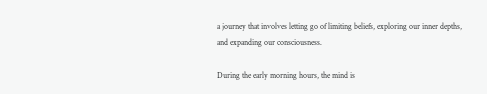a journey that involves letting go of limiting beliefs, exploring our inner depths, and expanding our consciousness.

During the early morning hours, the mind is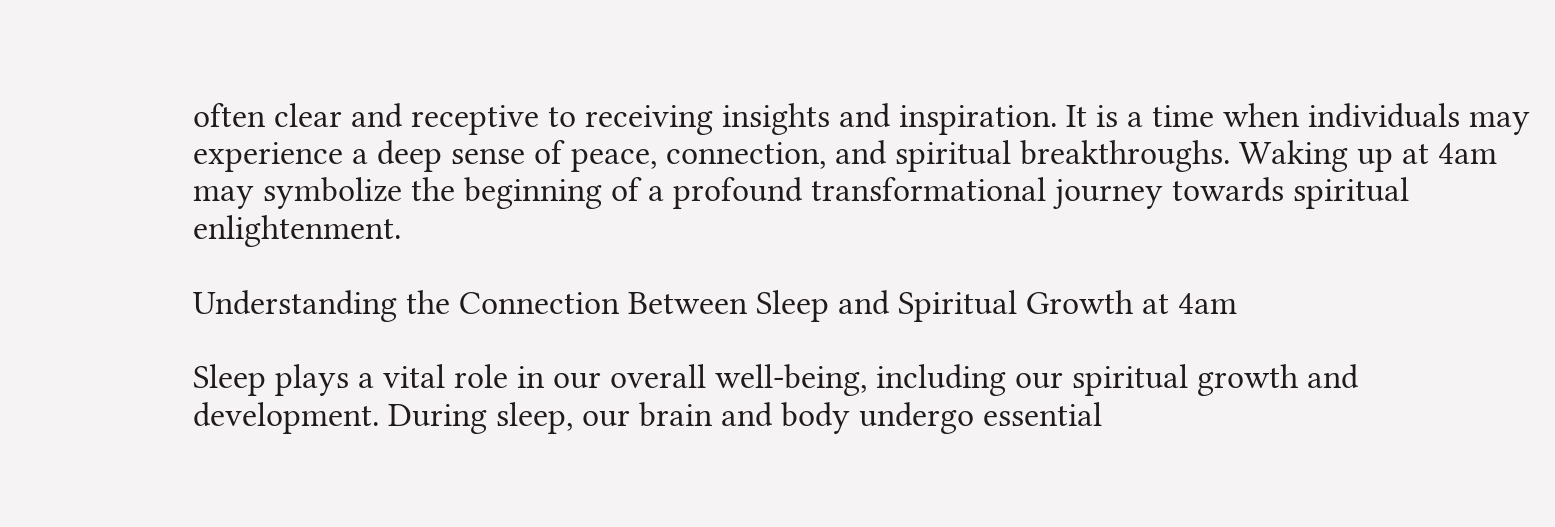often clear and receptive to receiving insights and inspiration. It is a time when individuals may experience a deep sense of peace, connection, and spiritual breakthroughs. Waking up at 4am may symbolize the beginning of a profound transformational journey towards spiritual enlightenment.

Understanding the Connection Between Sleep and Spiritual Growth at 4am

Sleep plays a vital role in our overall well-being, including our spiritual growth and development. During sleep, our brain and body undergo essential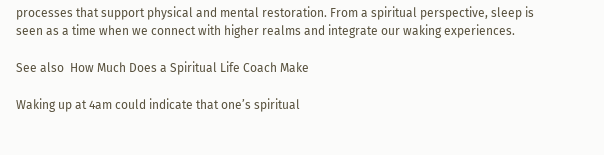processes that support physical and mental restoration. From a spiritual perspective, sleep is seen as a time when we connect with higher realms and integrate our waking experiences.

See also  How Much Does a Spiritual Life Coach Make

Waking up at 4am could indicate that one’s spiritual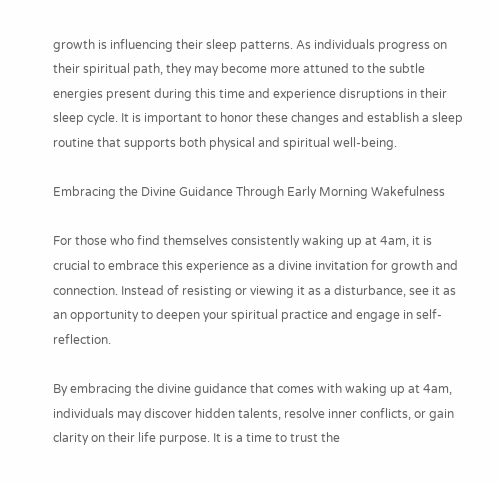growth is influencing their sleep patterns. As individuals progress on their spiritual path, they may become more attuned to the subtle energies present during this time and experience disruptions in their sleep cycle. It is important to honor these changes and establish a sleep routine that supports both physical and spiritual well-being.

Embracing the Divine Guidance Through Early Morning Wakefulness

For those who find themselves consistently waking up at 4am, it is crucial to embrace this experience as a divine invitation for growth and connection. Instead of resisting or viewing it as a disturbance, see it as an opportunity to deepen your spiritual practice and engage in self-reflection.

By embracing the divine guidance that comes with waking up at 4am, individuals may discover hidden talents, resolve inner conflicts, or gain clarity on their life purpose. It is a time to trust the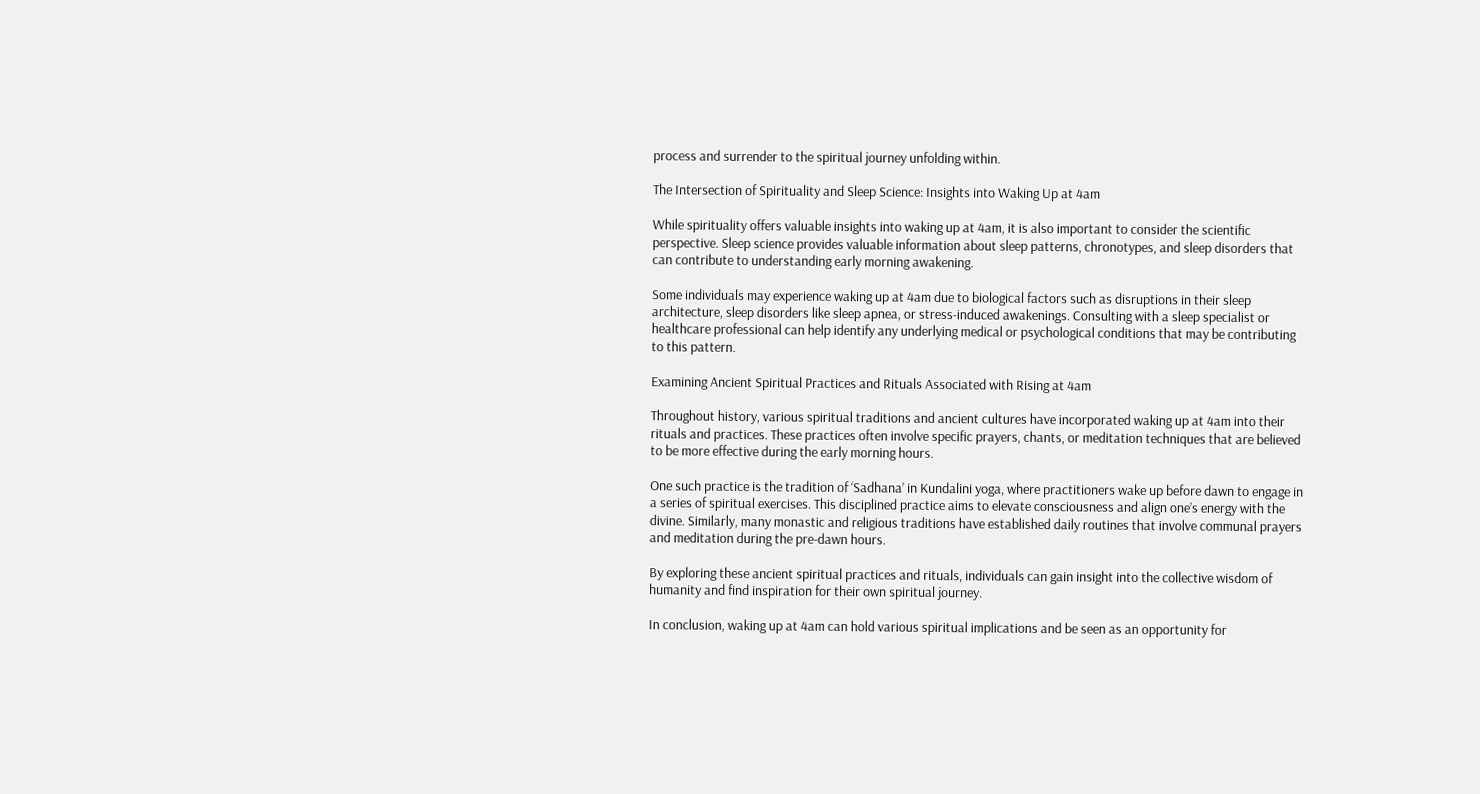process and surrender to the spiritual journey unfolding within.

The Intersection of Spirituality and Sleep Science: Insights into Waking Up at 4am

While spirituality offers valuable insights into waking up at 4am, it is also important to consider the scientific perspective. Sleep science provides valuable information about sleep patterns, chronotypes, and sleep disorders that can contribute to understanding early morning awakening.

Some individuals may experience waking up at 4am due to biological factors such as disruptions in their sleep architecture, sleep disorders like sleep apnea, or stress-induced awakenings. Consulting with a sleep specialist or healthcare professional can help identify any underlying medical or psychological conditions that may be contributing to this pattern.

Examining Ancient Spiritual Practices and Rituals Associated with Rising at 4am

Throughout history, various spiritual traditions and ancient cultures have incorporated waking up at 4am into their rituals and practices. These practices often involve specific prayers, chants, or meditation techniques that are believed to be more effective during the early morning hours.

One such practice is the tradition of ‘Sadhana’ in Kundalini yoga, where practitioners wake up before dawn to engage in a series of spiritual exercises. This disciplined practice aims to elevate consciousness and align one’s energy with the divine. Similarly, many monastic and religious traditions have established daily routines that involve communal prayers and meditation during the pre-dawn hours.

By exploring these ancient spiritual practices and rituals, individuals can gain insight into the collective wisdom of humanity and find inspiration for their own spiritual journey.

In conclusion, waking up at 4am can hold various spiritual implications and be seen as an opportunity for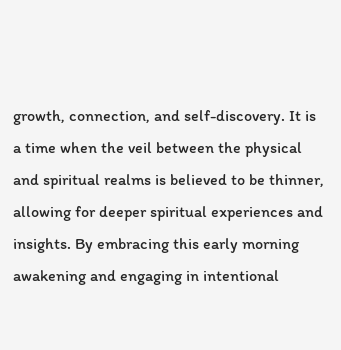growth, connection, and self-discovery. It is a time when the veil between the physical and spiritual realms is believed to be thinner, allowing for deeper spiritual experiences and insights. By embracing this early morning awakening and engaging in intentional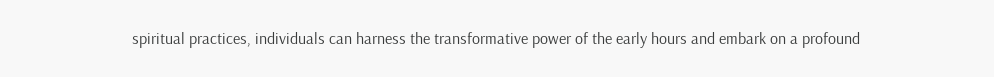spiritual practices, individuals can harness the transformative power of the early hours and embark on a profound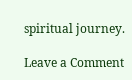spiritual journey.

Leave a Comment